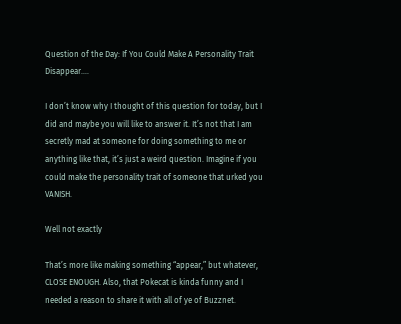Question of the Day: If You Could Make A Personality Trait Disappear….

I don’t know why I thought of this question for today, but I did and maybe you will like to answer it. It’s not that I am secretly mad at someone for doing something to me or anything like that, it’s just a weird question. Imagine if you could make the personality trait of someone that urked you VANISH.

Well not exactly

That’s more like making something “appear,” but whatever, CLOSE ENOUGH. Also, that Pokecat is kinda funny and I needed a reason to share it with all of ye of Buzznet.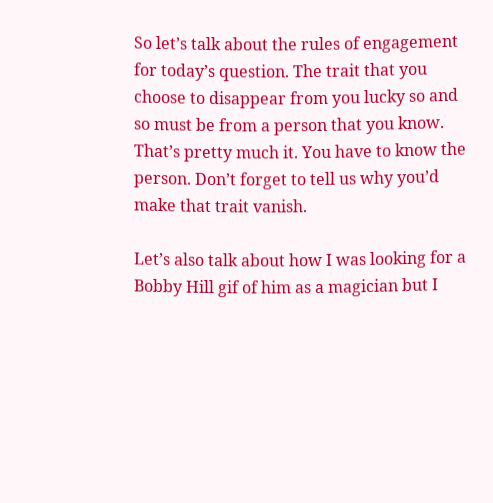So let’s talk about the rules of engagement for today’s question. The trait that you choose to disappear from you lucky so and so must be from a person that you know. That’s pretty much it. You have to know the person. Don’t forget to tell us why you’d make that trait vanish.

Let’s also talk about how I was looking for a Bobby Hill gif of him as a magician but I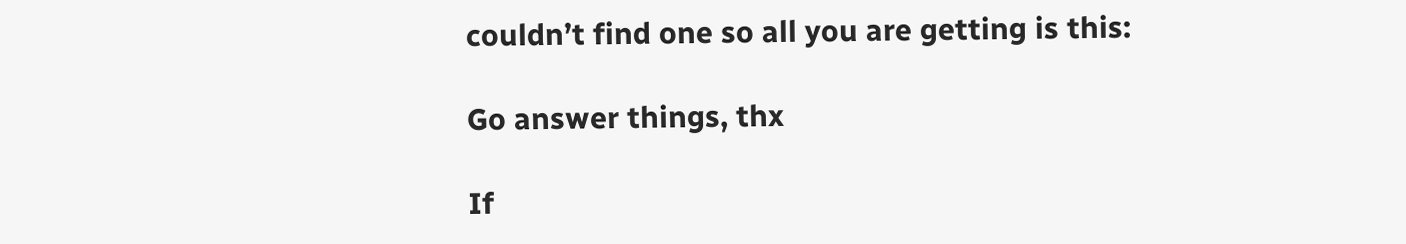couldn’t find one so all you are getting is this:

Go answer things, thx

If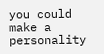you could make a personality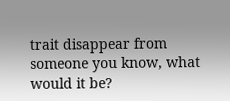trait disappear from someone you know, what would it be?